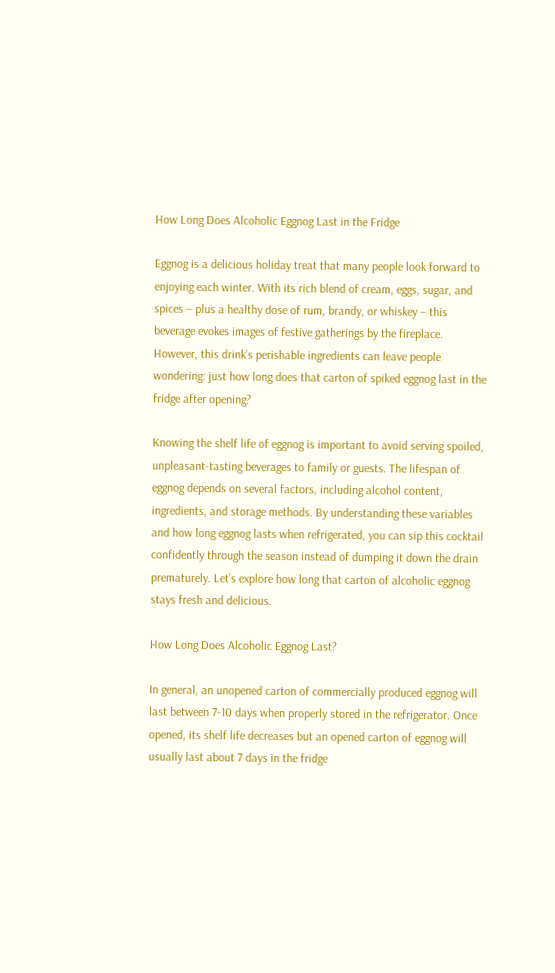How Long Does Alcoholic Eggnog Last in the Fridge

Eggnog is a delicious holiday treat that many people look forward to enjoying each winter. With its rich blend of cream, eggs, sugar, and spices – plus a healthy dose of rum, brandy, or whiskey – this beverage evokes images of festive gatherings by the fireplace. However, this drink’s perishable ingredients can leave people wondering: just how long does that carton of spiked eggnog last in the fridge after opening?

Knowing the shelf life of eggnog is important to avoid serving spoiled, unpleasant-tasting beverages to family or guests. The lifespan of eggnog depends on several factors, including alcohol content, ingredients, and storage methods. By understanding these variables and how long eggnog lasts when refrigerated, you can sip this cocktail confidently through the season instead of dumping it down the drain prematurely. Let’s explore how long that carton of alcoholic eggnog stays fresh and delicious.

How Long Does Alcoholic Eggnog Last?

In general, an unopened carton of commercially produced eggnog will last between 7-10 days when properly stored in the refrigerator. Once opened, its shelf life decreases but an opened carton of eggnog will usually last about 7 days in the fridge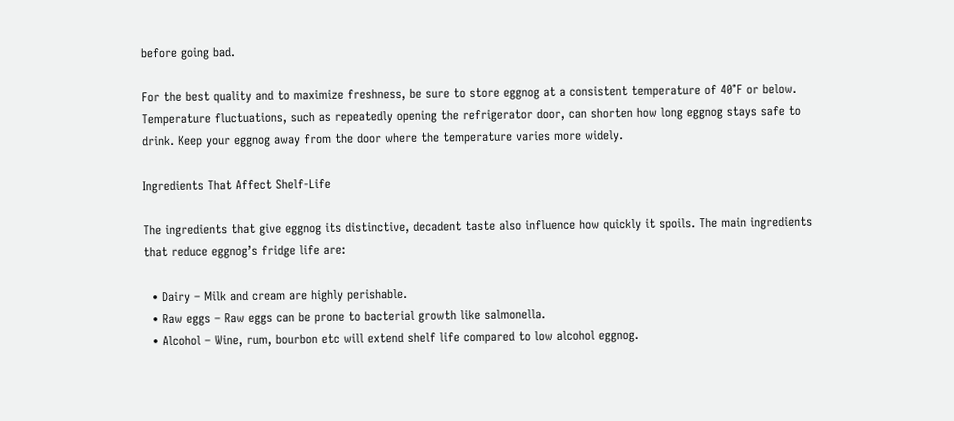before going bad.

For the best quality and to maximize freshness, be sure to store eggnog at a consistent temperature of 40°F or below. Temperature fluctuations, such as repeatedly opening the refrigerator door, can shorten how long eggnog stays safe to drink. Keep your eggnog away from the door where the temperature varies more widely.

Ingredients That Affect Shelf-Life

The ingredients that give eggnog its distinctive, decadent taste also influence how quickly it spoils. The main ingredients that reduce eggnog’s fridge life are:

  • Dairy – Milk and cream are highly perishable.
  • Raw eggs – Raw eggs can be prone to bacterial growth like salmonella.
  • Alcohol – Wine, rum, bourbon etc will extend shelf life compared to low alcohol eggnog.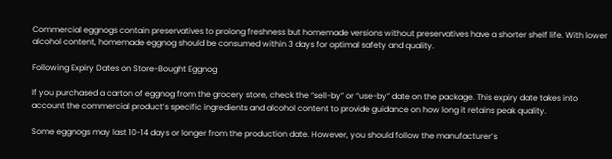Commercial eggnogs contain preservatives to prolong freshness but homemade versions without preservatives have a shorter shelf life. With lower alcohol content, homemade eggnog should be consumed within 3 days for optimal safety and quality.

Following Expiry Dates on Store-Bought Eggnog

If you purchased a carton of eggnog from the grocery store, check the “sell-by” or “use-by” date on the package. This expiry date takes into account the commercial product’s specific ingredients and alcohol content to provide guidance on how long it retains peak quality.

Some eggnogs may last 10-14 days or longer from the production date. However, you should follow the manufacturer’s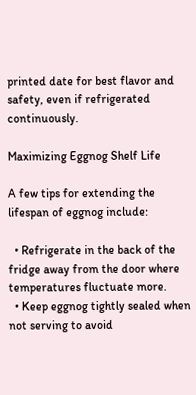printed date for best flavor and safety, even if refrigerated continuously.

Maximizing Eggnog Shelf Life

A few tips for extending the lifespan of eggnog include:

  • Refrigerate in the back of the fridge away from the door where temperatures fluctuate more.
  • Keep eggnog tightly sealed when not serving to avoid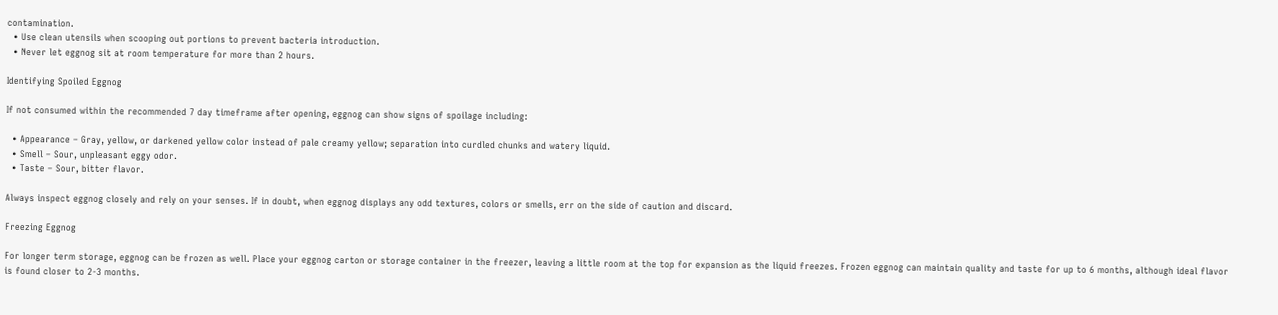contamination.
  • Use clean utensils when scooping out portions to prevent bacteria introduction.
  • Never let eggnog sit at room temperature for more than 2 hours.

Identifying Spoiled Eggnog

If not consumed within the recommended 7 day timeframe after opening, eggnog can show signs of spoilage including:

  • Appearance – Gray, yellow, or darkened yellow color instead of pale creamy yellow; separation into curdled chunks and watery liquid.
  • Smell – Sour, unpleasant eggy odor.
  • Taste – Sour, bitter flavor.

Always inspect eggnog closely and rely on your senses. If in doubt, when eggnog displays any odd textures, colors or smells, err on the side of caution and discard.

Freezing Eggnog

For longer term storage, eggnog can be frozen as well. Place your eggnog carton or storage container in the freezer, leaving a little room at the top for expansion as the liquid freezes. Frozen eggnog can maintain quality and taste for up to 6 months, although ideal flavor is found closer to 2-3 months.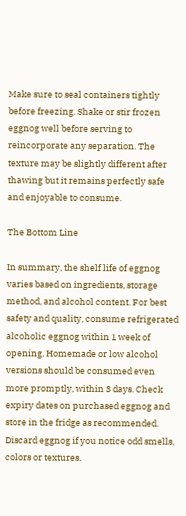Make sure to seal containers tightly before freezing. Shake or stir frozen eggnog well before serving to reincorporate any separation. The texture may be slightly different after thawing but it remains perfectly safe and enjoyable to consume.

The Bottom Line

In summary, the shelf life of eggnog varies based on ingredients, storage method, and alcohol content. For best safety and quality, consume refrigerated alcoholic eggnog within 1 week of opening. Homemade or low alcohol versions should be consumed even more promptly, within 3 days. Check expiry dates on purchased eggnog and store in the fridge as recommended. Discard eggnog if you notice odd smells, colors or textures.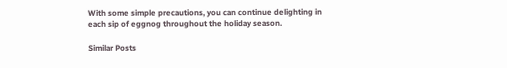With some simple precautions, you can continue delighting in each sip of eggnog throughout the holiday season.

Similar Posts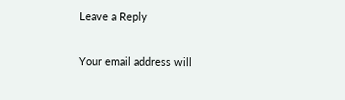Leave a Reply

Your email address will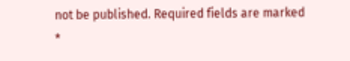not be published. Required fields are marked *